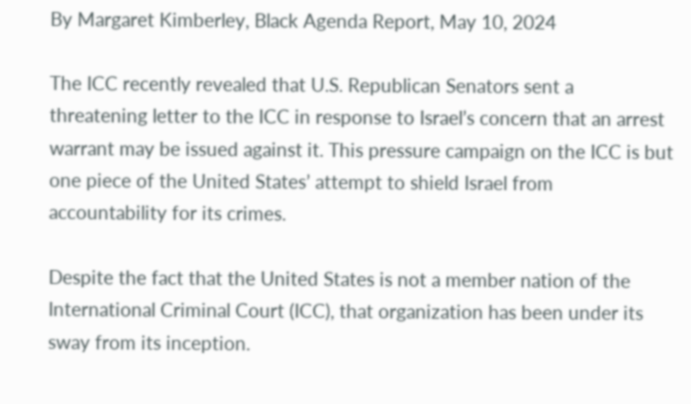By Margaret Kimberley, Black Agenda Report, May 10, 2024

The ICC recently revealed that U.S. Republican Senators sent a threatening letter to the ICC in response to Israel’s concern that an arrest warrant may be issued against it. This pressure campaign on the ICC is but one piece of the United States’ attempt to shield Israel from accountability for its crimes.

Despite the fact that the United States is not a member nation of the International Criminal Court (ICC), that organization has been under its sway from its inception.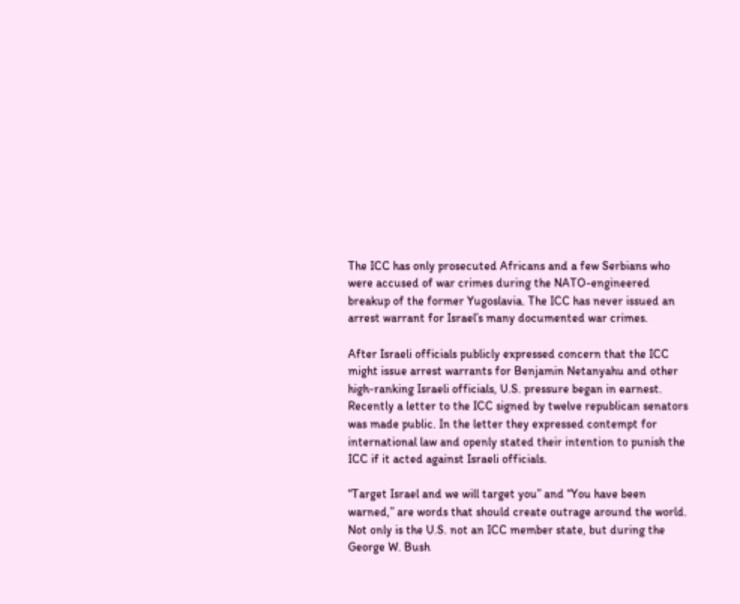The ICC has only prosecuted Africans and a few Serbians who were accused of war crimes during the NATO-engineered breakup of the former Yugoslavia. The ICC has never issued an arrest warrant for Israel’s many documented war crimes.

After Israeli officials publicly expressed concern that the ICC might issue arrest warrants for Benjamin Netanyahu and other high-ranking Israeli officials, U.S. pressure began in earnest. Recently a letter to the ICC signed by twelve republican senators was made public. In the letter they expressed contempt for international law and openly stated their intention to punish the ICC if it acted against Israeli officials.

“Target Israel and we will target you” and “You have been warned,” are words that should create outrage around the world. Not only is the U.S. not an ICC member state, but during the George W. Bush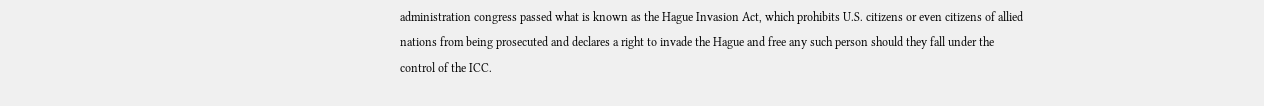administration congress passed what is known as the Hague Invasion Act, which prohibits U.S. citizens or even citizens of allied nations from being prosecuted and declares a right to invade the Hague and free any such person should they fall under the control of the ICC.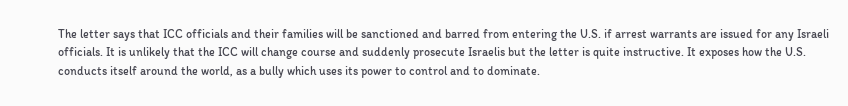The letter says that ICC officials and their families will be sanctioned and barred from entering the U.S. if arrest warrants are issued for any Israeli officials. It is unlikely that the ICC will change course and suddenly prosecute Israelis but the letter is quite instructive. It exposes how the U.S. conducts itself around the world, as a bully which uses its power to control and to dominate.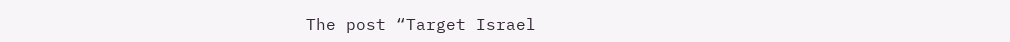The post “Target Israel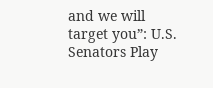and we will target you”: U.S. Senators Play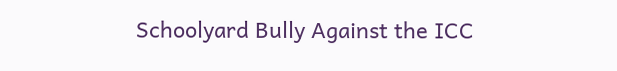Schoolyard Bully Against the ICC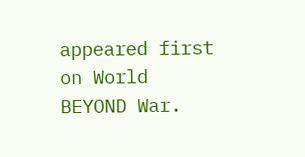appeared first on World BEYOND War.